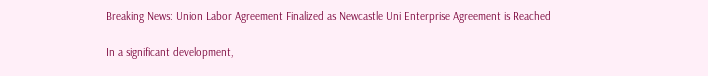Breaking News: Union Labor Agreement Finalized as Newcastle Uni Enterprise Agreement is Reached

In a significant development,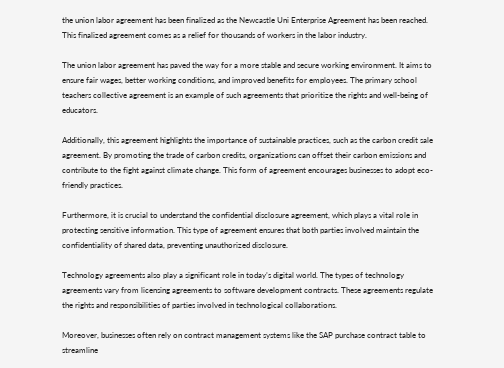the union labor agreement has been finalized as the Newcastle Uni Enterprise Agreement has been reached. This finalized agreement comes as a relief for thousands of workers in the labor industry.

The union labor agreement has paved the way for a more stable and secure working environment. It aims to ensure fair wages, better working conditions, and improved benefits for employees. The primary school teachers collective agreement is an example of such agreements that prioritize the rights and well-being of educators.

Additionally, this agreement highlights the importance of sustainable practices, such as the carbon credit sale agreement. By promoting the trade of carbon credits, organizations can offset their carbon emissions and contribute to the fight against climate change. This form of agreement encourages businesses to adopt eco-friendly practices.

Furthermore, it is crucial to understand the confidential disclosure agreement, which plays a vital role in protecting sensitive information. This type of agreement ensures that both parties involved maintain the confidentiality of shared data, preventing unauthorized disclosure.

Technology agreements also play a significant role in today’s digital world. The types of technology agreements vary from licensing agreements to software development contracts. These agreements regulate the rights and responsibilities of parties involved in technological collaborations.

Moreover, businesses often rely on contract management systems like the SAP purchase contract table to streamline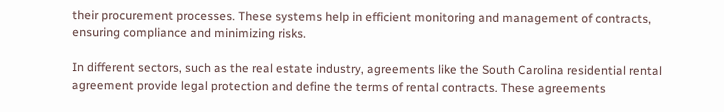their procurement processes. These systems help in efficient monitoring and management of contracts, ensuring compliance and minimizing risks.

In different sectors, such as the real estate industry, agreements like the South Carolina residential rental agreement provide legal protection and define the terms of rental contracts. These agreements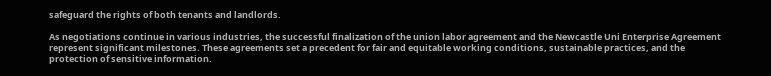safeguard the rights of both tenants and landlords.

As negotiations continue in various industries, the successful finalization of the union labor agreement and the Newcastle Uni Enterprise Agreement represent significant milestones. These agreements set a precedent for fair and equitable working conditions, sustainable practices, and the protection of sensitive information.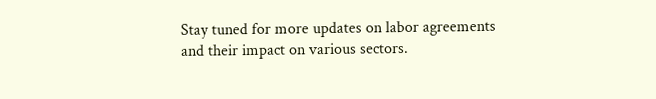Stay tuned for more updates on labor agreements and their impact on various sectors.